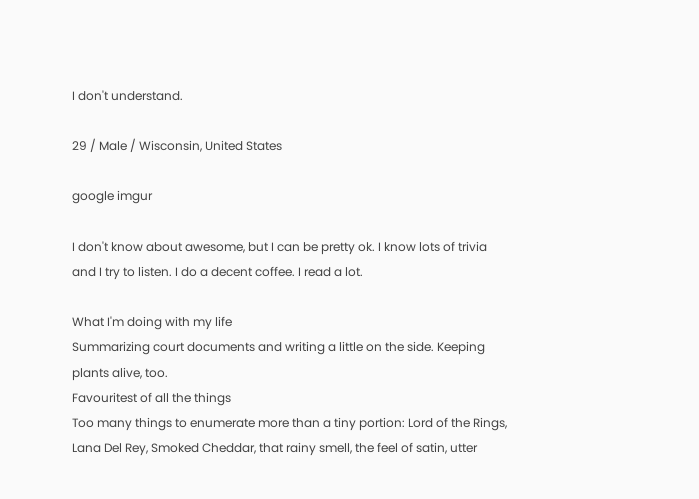I don't understand.

29 / Male / Wisconsin, United States

google imgur

I don't know about awesome, but I can be pretty ok. I know lots of trivia and I try to listen. I do a decent coffee. I read a lot.

What I'm doing with my life
Summarizing court documents and writing a little on the side. Keeping plants alive, too.
Favouritest of all the things
Too many things to enumerate more than a tiny portion: Lord of the Rings, Lana Del Rey, Smoked Cheddar, that rainy smell, the feel of satin, utter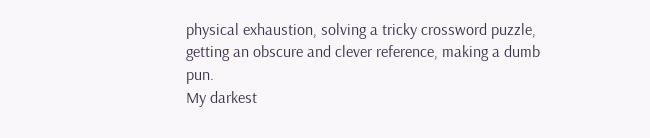physical exhaustion, solving a tricky crossword puzzle, getting an obscure and clever reference, making a dumb pun.
My darkest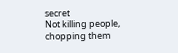secret
Not killing people, chopping them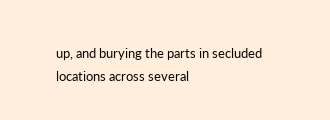up, and burying the parts in secluded locations across several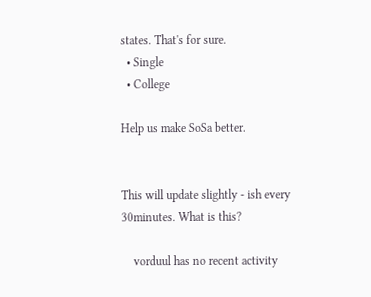states. That's for sure.
  • Single
  • College

Help us make SoSa better.


This will update slightly - ish every 30minutes. What is this?

    vorduul has no recent activity